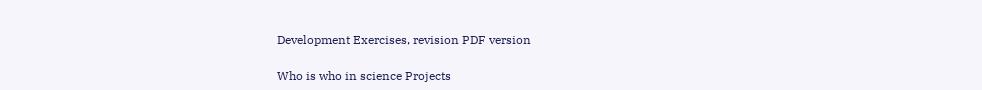Development Exercises, revision PDF version

Who is who in science Projects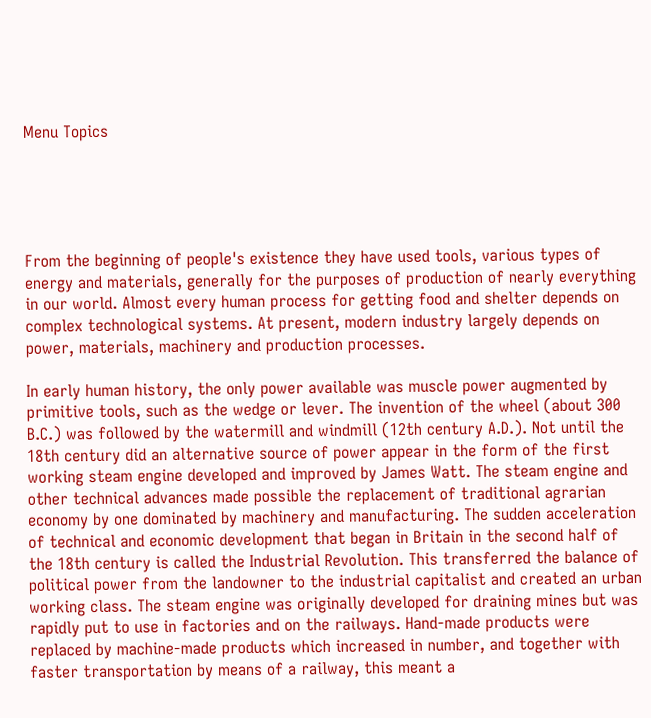Menu Topics





From the beginning of people's existence they have used tools, various types of energy and materials, generally for the purposes of production of nearly everything in our world. Almost every human process for getting food and shelter depends on complex technological systems. At present, modern industry largely depends on power, materials, machinery and production processes.

In early human history, the only power available was muscle power augmented by primitive tools, such as the wedge or lever. The invention of the wheel (about 300 B.C.) was followed by the watermill and windmill (12th century A.D.). Not until the 18th century did an alternative source of power appear in the form of the first working steam engine developed and improved by James Watt. The steam engine and other technical advances made possible the replacement of traditional agrarian economy by one dominated by machinery and manufacturing. The sudden acceleration of technical and economic development that began in Britain in the second half of the 18th century is called the Industrial Revolution. This transferred the balance of political power from the landowner to the industrial capitalist and created an urban working class. The steam engine was originally developed for draining mines but was rapidly put to use in factories and on the railways. Hand-made products were replaced by machine-made products which increased in number, and together with faster transportation by means of a railway, this meant a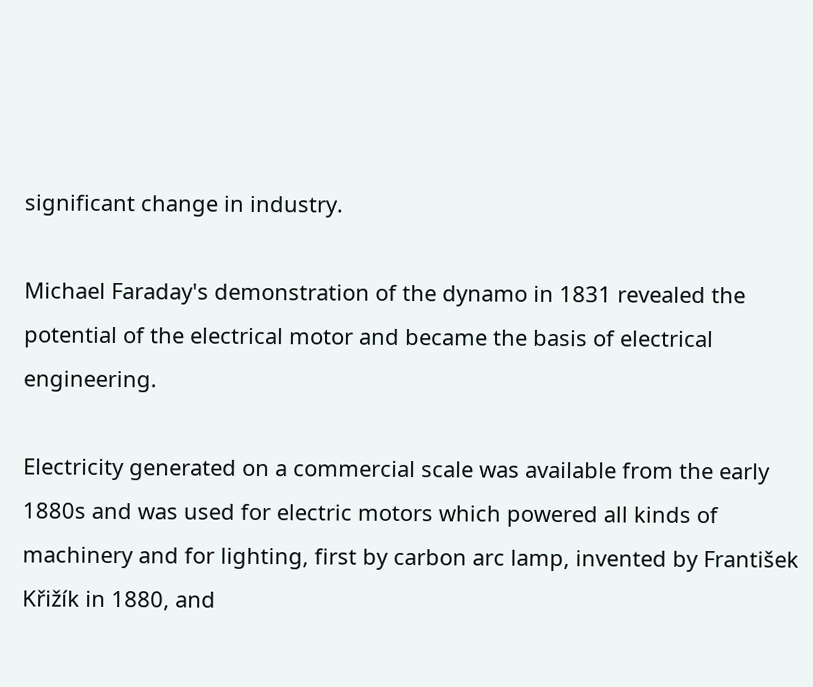significant change in industry.

Michael Faraday's demonstration of the dynamo in 1831 revealed the potential of the electrical motor and became the basis of electrical engineering.

Electricity generated on a commercial scale was available from the early 1880s and was used for electric motors which powered all kinds of machinery and for lighting, first by carbon arc lamp, invented by František Křižík in 1880, and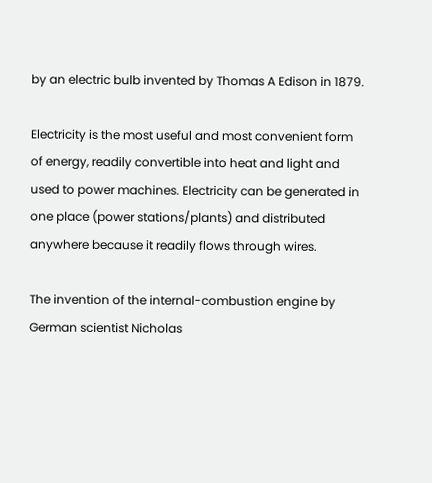by an electric bulb invented by Thomas A Edison in 1879.

Electricity is the most useful and most convenient form of energy, readily convertible into heat and light and used to power machines. Electricity can be generated in one place (power stations/plants) and distributed anywhere because it readily flows through wires.

The invention of the internal-combustion engine by German scientist Nicholas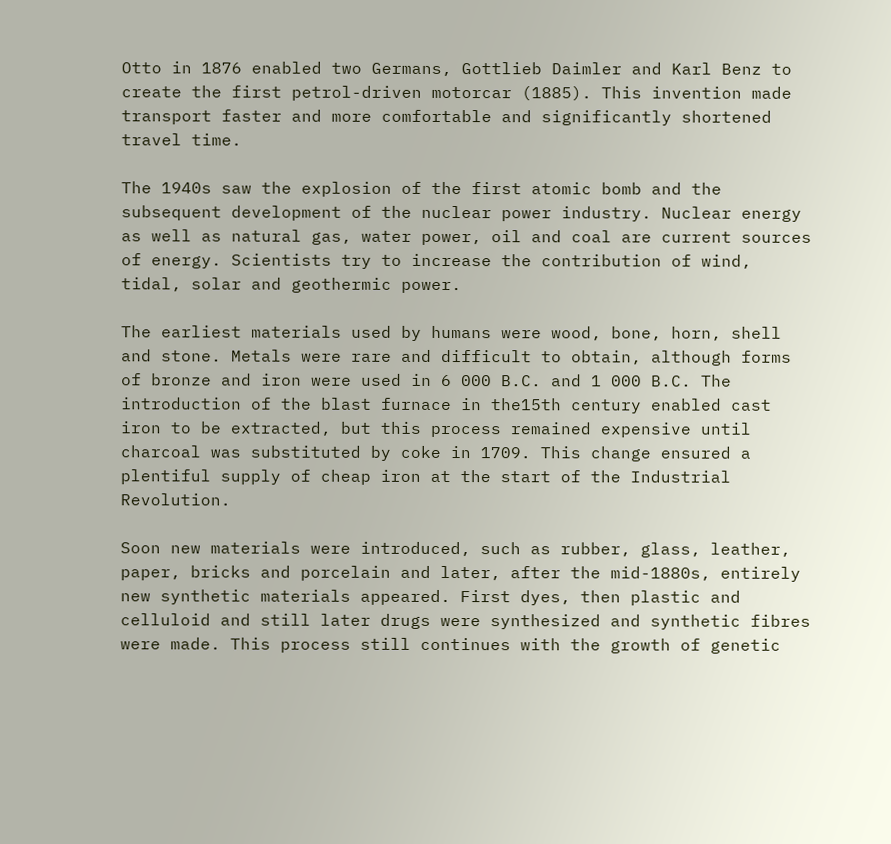Otto in 1876 enabled two Germans, Gottlieb Daimler and Karl Benz to create the first petrol-driven motorcar (1885). This invention made transport faster and more comfortable and significantly shortened travel time.

The 1940s saw the explosion of the first atomic bomb and the subsequent development of the nuclear power industry. Nuclear energy as well as natural gas, water power, oil and coal are current sources of energy. Scientists try to increase the contribution of wind, tidal, solar and geothermic power.

The earliest materials used by humans were wood, bone, horn, shell and stone. Metals were rare and difficult to obtain, although forms of bronze and iron were used in 6 000 B.C. and 1 000 B.C. The introduction of the blast furnace in the15th century enabled cast iron to be extracted, but this process remained expensive until charcoal was substituted by coke in 1709. This change ensured a plentiful supply of cheap iron at the start of the Industrial Revolution.

Soon new materials were introduced, such as rubber, glass, leather, paper, bricks and porcelain and later, after the mid-1880s, entirely new synthetic materials appeared. First dyes, then plastic and celluloid and still later drugs were synthesized and synthetic fibres were made. This process still continues with the growth of genetic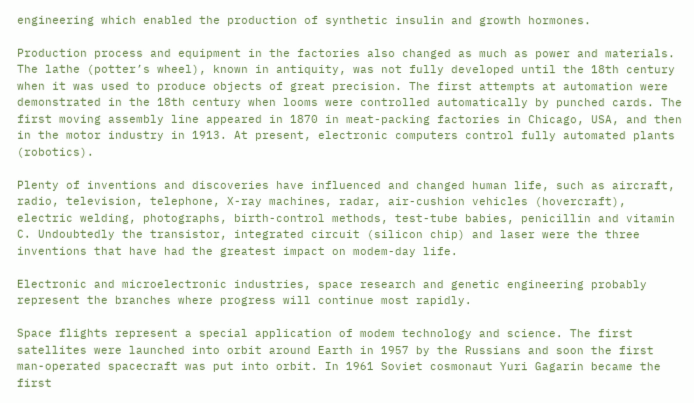engineering which enabled the production of synthetic insulin and growth hormones.

Production process and equipment in the factories also changed as much as power and materials. The lathe (potter’s wheel), known in antiquity, was not fully developed until the 18th century when it was used to produce objects of great precision. The first attempts at automation were demonstrated in the 18th century when looms were controlled automatically by punched cards. The first moving assembly line appeared in 1870 in meat-packing factories in Chicago, USA, and then in the motor industry in 1913. At present, electronic computers control fully automated plants (robotics).

Plenty of inventions and discoveries have influenced and changed human life, such as aircraft, radio, television, telephone, X-ray machines, radar, air-cushion vehicles (hovercraft), electric welding, photographs, birth-control methods, test-tube babies, penicillin and vitamin C. Undoubtedly the transistor, integrated circuit (silicon chip) and laser were the three inventions that have had the greatest impact on modem-day life.

Electronic and microelectronic industries, space research and genetic engineering probably represent the branches where progress will continue most rapidly.

Space flights represent a special application of modem technology and science. The first satellites were launched into orbit around Earth in 1957 by the Russians and soon the first man-operated spacecraft was put into orbit. In 1961 Soviet cosmonaut Yuri Gagarin became the first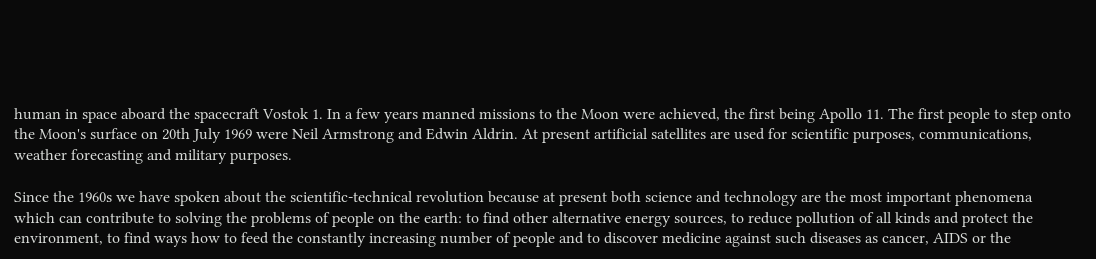human in space aboard the spacecraft Vostok 1. In a few years manned missions to the Moon were achieved, the first being Apollo 11. The first people to step onto the Moon's surface on 20th July 1969 were Neil Armstrong and Edwin Aldrin. At present artificial satellites are used for scientific purposes, communications, weather forecasting and military purposes.

Since the 1960s we have spoken about the scientific-technical revolution because at present both science and technology are the most important phenomena which can contribute to solving the problems of people on the earth: to find other alternative energy sources, to reduce pollution of all kinds and protect the environment, to find ways how to feed the constantly increasing number of people and to discover medicine against such diseases as cancer, AIDS or the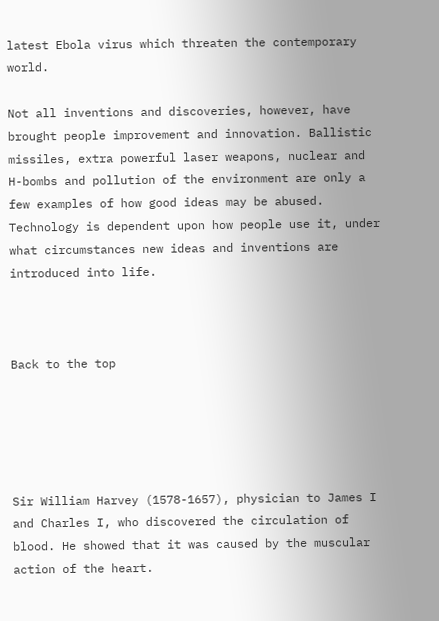latest Ebola virus which threaten the contemporary world.

Not all inventions and discoveries, however, have brought people improvement and innovation. Ballistic missiles, extra powerful laser weapons, nuclear and H-bombs and pollution of the environment are only a few examples of how good ideas may be abused. Technology is dependent upon how people use it, under what circumstances new ideas and inventions are introduced into life.



Back to the top





Sir William Harvey (1578-1657), physician to James I and Charles I, who discovered the circulation of blood. He showed that it was caused by the muscular action of the heart.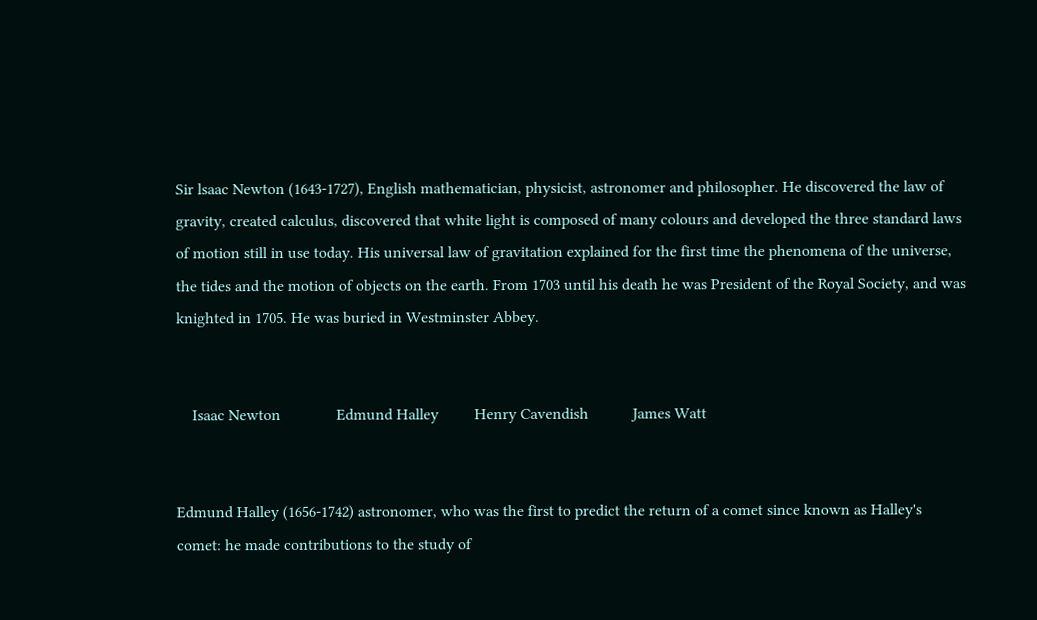Sir lsaac Newton (1643-1727), English mathematician, physicist, astronomer and philosopher. He discovered the law of gravity, created calculus, discovered that white light is composed of many colours and developed the three standard laws of motion still in use today. His universal law of gravitation explained for the first time the phenomena of the universe, the tides and the motion of objects on the earth. From 1703 until his death he was President of the Royal Society, and was knighted in 1705. He was buried in Westminster Abbey.


    Isaac Newton              Edmund Halley         Henry Cavendish           James Watt


Edmund Halley (1656-1742) astronomer, who was the first to predict the return of a comet since known as Halley's comet: he made contributions to the study of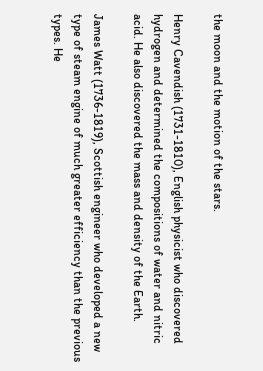the moon and the motion of the stars.

Henry Cavendish (1731-1810), English physicist who discovered hydrogen and determined the compositions of water and nitric acid. He also discovered the mass and density of the Earth.

James Watt (1736-1819), Scottish engineer who developed a new type of steam engine of much greater efficiency than the previous types. He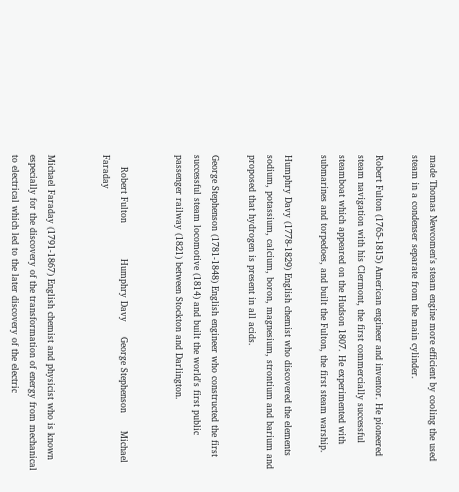made Thomas Newcomen's steam engine more efficient by cooling the used steam in a condenser separate from the main cylinder.

Robert Fulton (1765-1815) American engineer and inventor. He pioneered steam navigation with his Clermont, the first commercially successful steamboat which appeared on the Hudson 1807. He experimented with submarines and torpedoes, and built the Fulton, the first steam warship.

Humphry Davy (1778-1829) English chemist who discovered the elements sodium, potassium, calcium, boron, magnesium, strontium and barium and proposed that hydrogen is present in all acids.

George Stephenson (1781-1848) English engineer who constructed the first successful steam locomotive (1814) and built the world's first public passenger railway (1821) between Stockton and Darlington.


    Robert Fulton            Humphry Davy     George Stephenson      Michael Faraday


Michael Faraday (1791-1867) English chemist and physicist who is known especially for the discovery of the transformation of energy from mechanical to electrical which led to the later discovery of the electric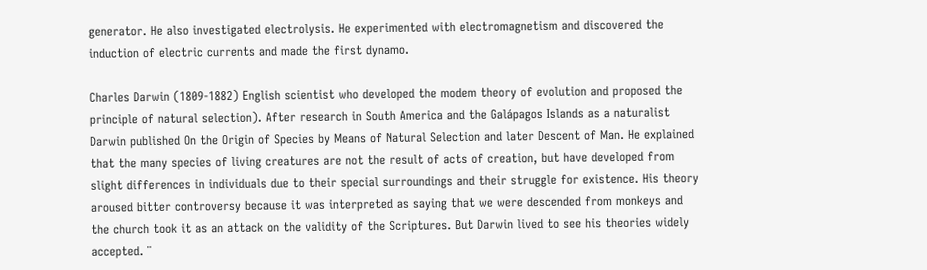generator. He also investigated electrolysis. He experimented with electromagnetism and discovered the induction of electric currents and made the first dynamo.

Charles Darwin (1809-1882) English scientist who developed the modem theory of evolution and proposed the principle of natural selection). After research in South America and the Galápagos Islands as a naturalist Darwin published On the Origin of Species by Means of Natural Selection and later Descent of Man. He explained that the many species of living creatures are not the result of acts of creation, but have developed from slight differences in individuals due to their special surroundings and their struggle for existence. His theory aroused bitter controversy because it was interpreted as saying that we were descended from monkeys and the church took it as an attack on the validity of the Scriptures. But Darwin lived to see his theories widely accepted. ¨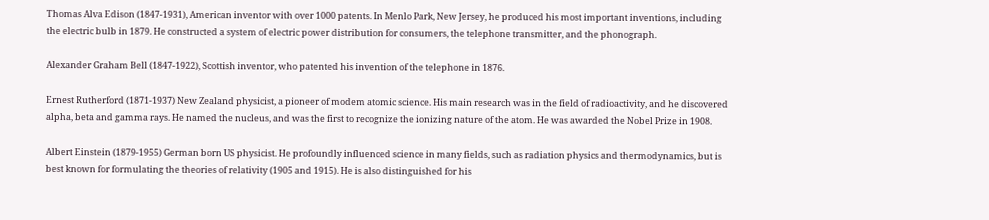Thomas Alva Edison (1847-1931), American inventor with over 1000 patents. In Menlo Park, New Jersey, he produced his most important inventions, including the electric bulb in 1879. He constructed a system of electric power distribution for consumers, the telephone transmitter, and the phonograph.

Alexander Graham Bell (1847-1922), Scottish inventor, who patented his invention of the telephone in 1876.

Ernest Rutherford (1871-1937) New Zealand physicist, a pioneer of modem atomic science. His main research was in the field of radioactivity, and he discovered alpha, beta and gamma rays. He named the nucleus, and was the first to recognize the ionizing nature of the atom. He was awarded the Nobel Prize in 1908.

Albert Einstein (1879-1955) German born US physicist. He profoundly influenced science in many fields, such as radiation physics and thermodynamics, but is best known for formulating the theories of relativity (1905 and 1915). He is also distinguished for his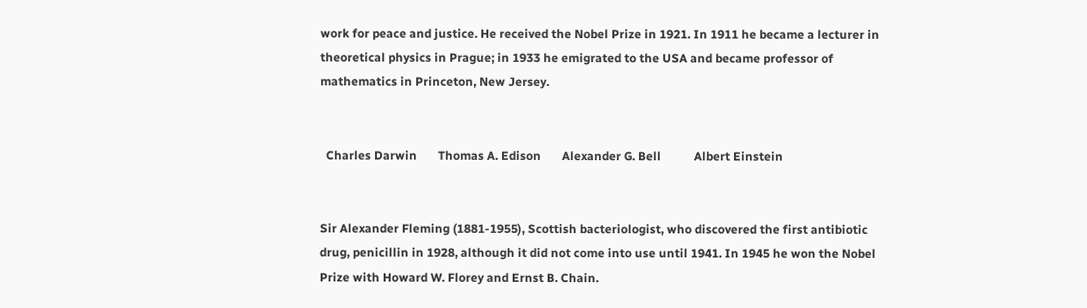work for peace and justice. He received the Nobel Prize in 1921. In 1911 he became a lecturer in theoretical physics in Prague; in 1933 he emigrated to the USA and became professor of mathematics in Princeton, New Jersey.


  Charles Darwin       Thomas A. Edison       Alexander G. Bell           Albert Einstein


Sir Alexander Fleming (1881-1955), Scottish bacteriologist, who discovered the first antibiotic drug, penicillin in 1928, although it did not come into use until 1941. In 1945 he won the Nobel Prize with Howard W. Florey and Ernst B. Chain.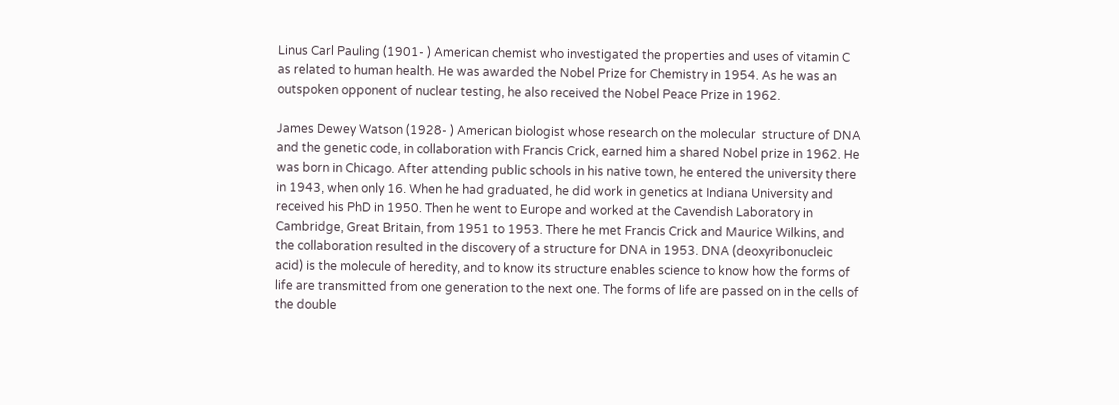Linus Carl Pauling (1901- ) American chemist who investigated the properties and uses of vitamin C as related to human health. He was awarded the Nobel Prize for Chemistry in 1954. As he was an outspoken opponent of nuclear testing, he also received the Nobel Peace Prize in 1962.

James Dewey Watson (1928- ) American biologist whose research on the molecular  structure of DNA and the genetic code, in collaboration with Francis Crick, earned him a shared Nobel prize in 1962. He was born in Chicago. After attending public schools in his native town, he entered the university there in 1943, when only 16. When he had graduated, he did work in genetics at Indiana University and received his PhD in 1950. Then he went to Europe and worked at the Cavendish Laboratory in Cambridge, Great Britain, from 1951 to 1953. There he met Francis Crick and Maurice Wilkins, and the collaboration resulted in the discovery of a structure for DNA in 1953. DNA (deoxyribonucleic acid) is the molecule of heredity, and to know its structure enables science to know how the forms of life are transmitted from one generation to the next one. The forms of life are passed on in the cells of the double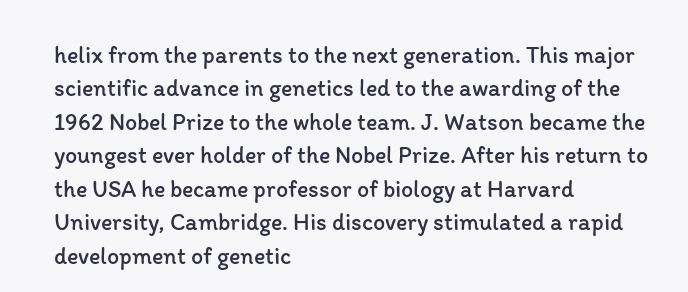helix from the parents to the next generation. This major scientific advance in genetics led to the awarding of the 1962 Nobel Prize to the whole team. J. Watson became the youngest ever holder of the Nobel Prize. After his return to the USA he became professor of biology at Harvard University, Cambridge. His discovery stimulated a rapid development of genetic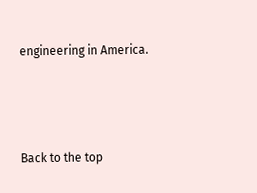engineering in America.



Back to the top